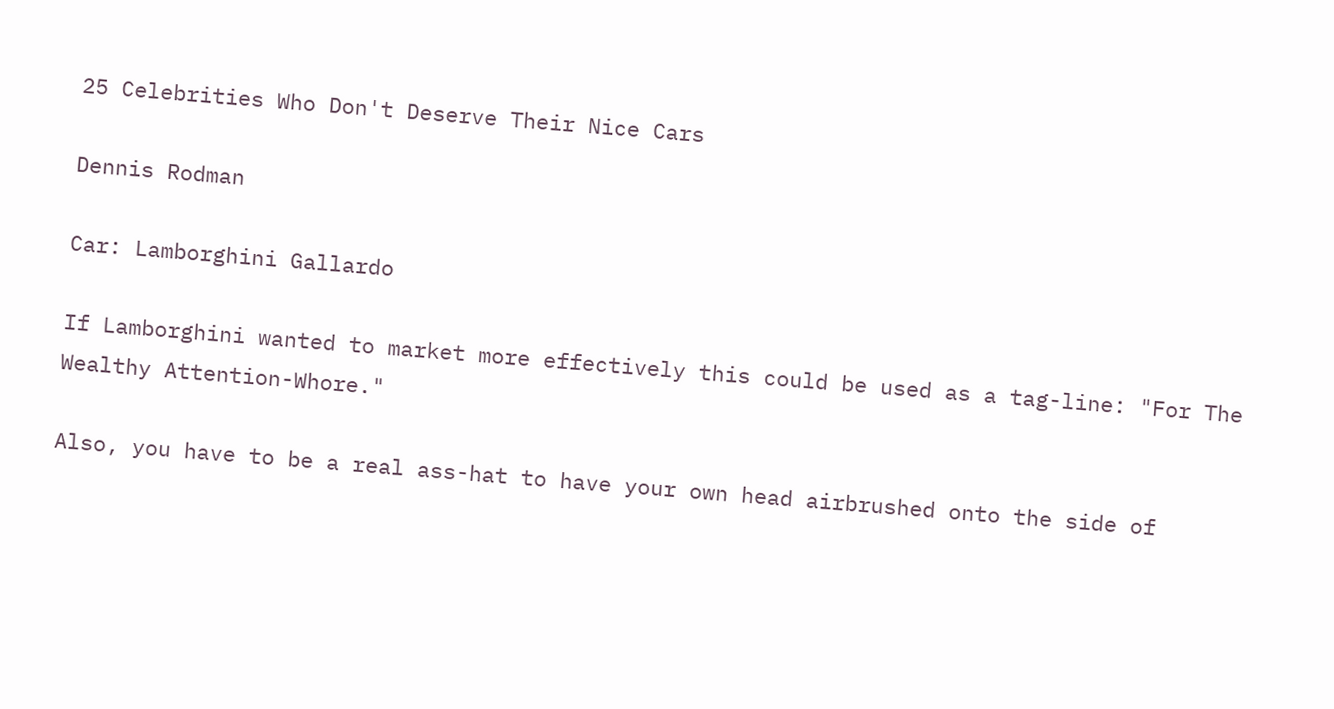25 Celebrities Who Don't Deserve Their Nice Cars

Dennis Rodman

Car: Lamborghini Gallardo

If Lamborghini wanted to market more effectively this could be used as a tag-line: "For The Wealthy Attention-Whore."

Also, you have to be a real ass-hat to have your own head airbrushed onto the side of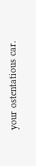your ostentatious car.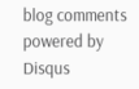blog comments powered by Disqus